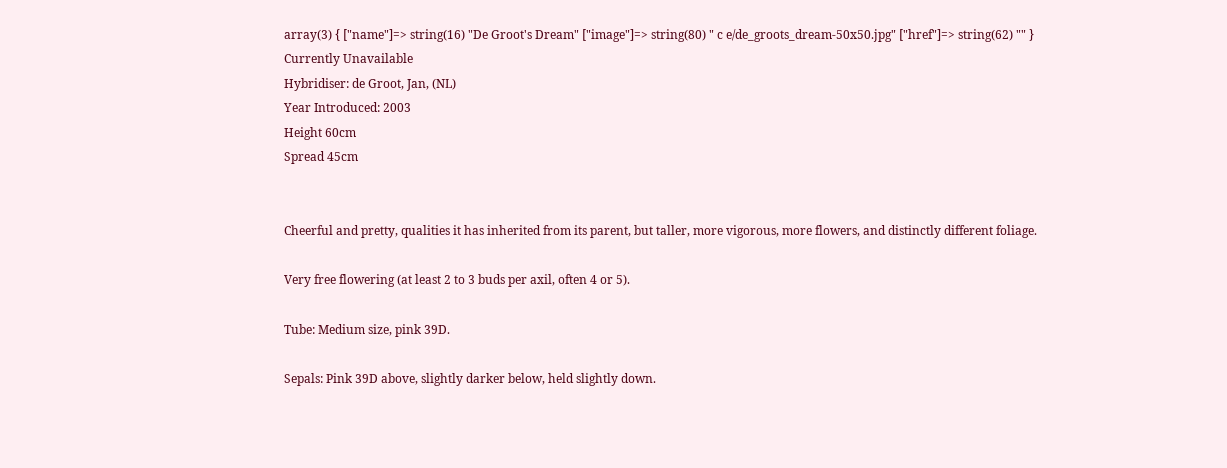array(3) { ["name"]=> string(16) "De Groot's Dream" ["image"]=> string(80) " c e/de_groots_dream-50x50.jpg" ["href"]=> string(62) "" }
Currently Unavailable
Hybridiser: de Groot, Jan, (NL)
Year Introduced: 2003
Height 60cm
Spread 45cm


Cheerful and pretty, qualities it has inherited from its parent, but taller, more vigorous, more flowers, and distinctly different foliage.

Very free flowering (at least 2 to 3 buds per axil, often 4 or 5).

Tube: Medium size, pink 39D.

Sepals: Pink 39D above, slightly darker below, held slightly down.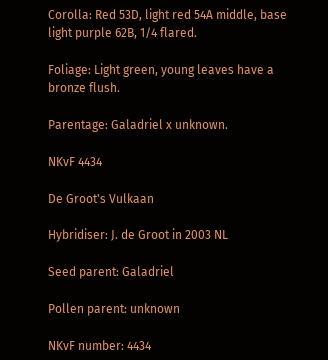Corolla: Red 53D, light red 54A middle, base light purple 62B, 1/4 flared.

Foliage: Light green, young leaves have a bronze flush.

Parentage: Galadriel x unknown.

NKvF 4434

De Groot's Vulkaan

Hybridiser: J. de Groot in 2003 NL

Seed parent: Galadriel

Pollen parent: unknown

NKvF number: 4434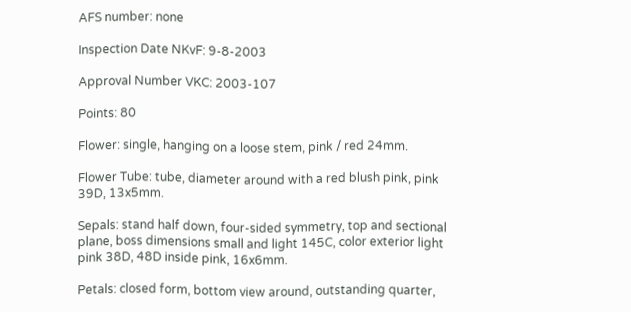AFS number: none

Inspection Date NKvF: 9-8-2003

Approval Number VKC: 2003-107

Points: 80

Flower: single, hanging on a loose stem, pink / red 24mm.

Flower Tube: tube, diameter around with a red blush pink, pink 39D, 13x5mm.

Sepals: stand half down, four-sided symmetry, top and sectional plane, boss dimensions small and light 145C, color exterior light pink 38D, 48D inside pink, 16x6mm.

Petals: closed form, bottom view around, outstanding quarter,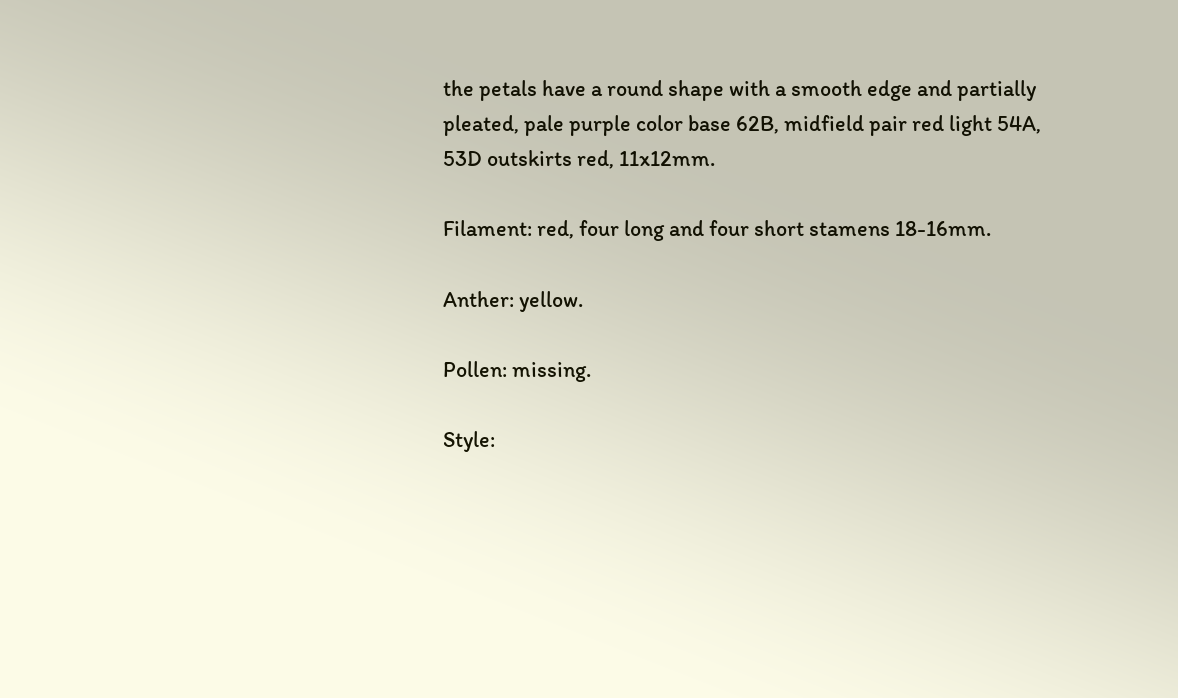the petals have a round shape with a smooth edge and partially pleated, pale purple color base 62B, midfield pair red light 54A, 53D outskirts red, 11x12mm.

Filament: red, four long and four short stamens 18-16mm.

Anther: yellow.

Pollen: missing.

Style: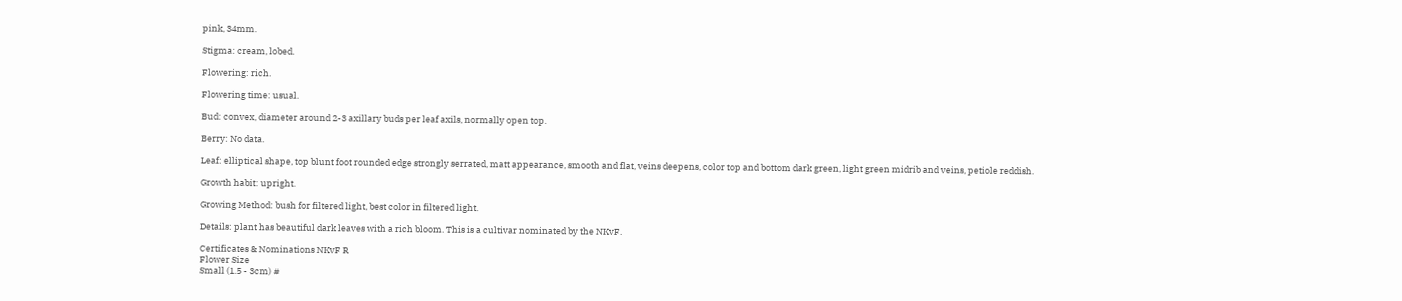pink, 34mm.

Stigma: cream, lobed.

Flowering: rich.

Flowering time: usual.

Bud: convex, diameter around 2-3 axillary buds per leaf axils, normally open top.

Berry: No data.

Leaf: elliptical shape, top blunt foot rounded edge strongly serrated, matt appearance, smooth and flat, veins deepens, color top and bottom dark green, light green midrib and veins, petiole reddish.

Growth habit: upright.

Growing Method: bush for filtered light, best color in filtered light.

Details: plant has beautiful dark leaves with a rich bloom. This is a cultivar nominated by the NKvF.

Certificates & Nominations NKvF R
Flower Size
Small (1.5 - 3cm) #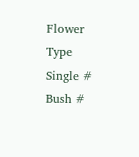Flower Type
Single #
Bush #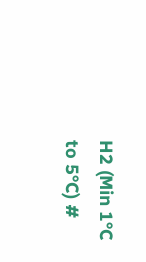H2 (Min 1°C to 5°C) #